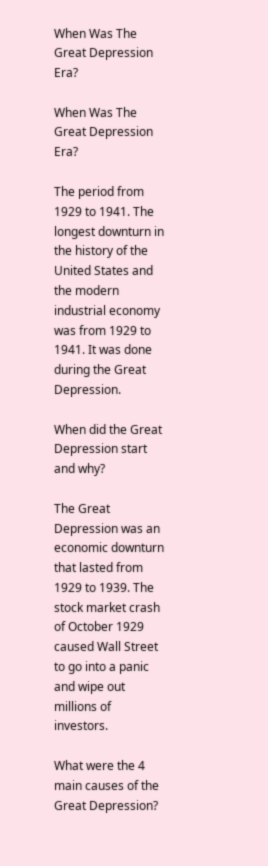When Was The Great Depression Era?

When Was The Great Depression Era?

The period from 1929 to 1941. The longest downturn in the history of the United States and the modern industrial economy was from 1929 to 1941. It was done during the Great Depression.

When did the Great Depression start and why?

The Great Depression was an economic downturn that lasted from 1929 to 1939. The stock market crash of October 1929 caused Wall Street to go into a panic and wipe out millions of investors.

What were the 4 main causes of the Great Depression?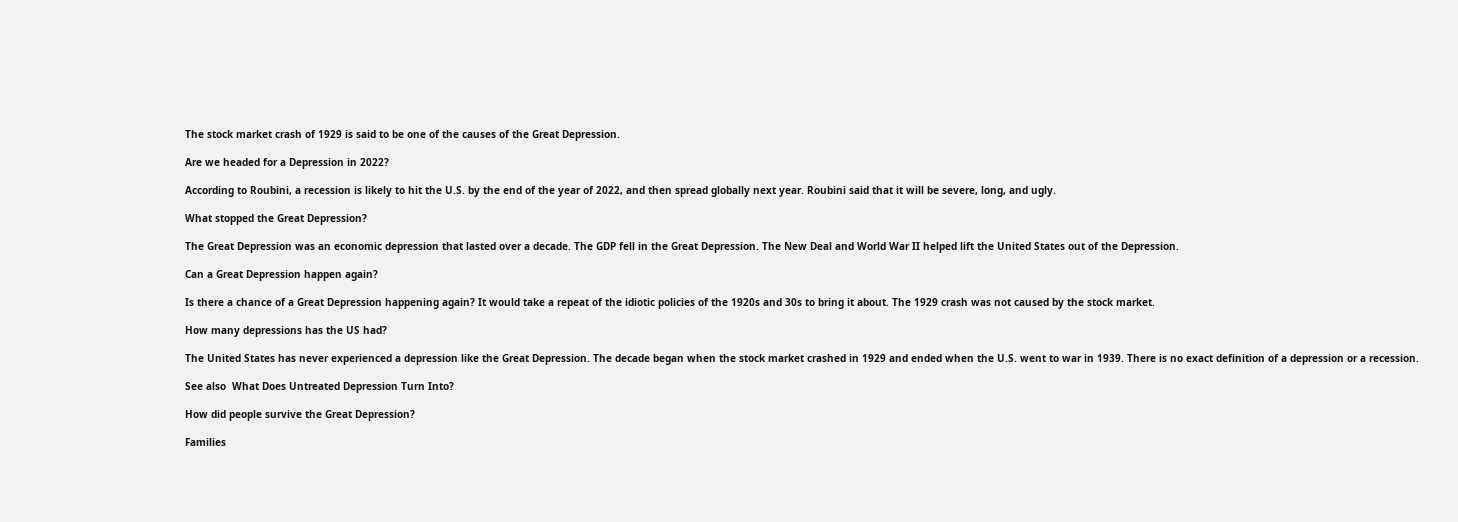The stock market crash of 1929 is said to be one of the causes of the Great Depression.

Are we headed for a Depression in 2022?

According to Roubini, a recession is likely to hit the U.S. by the end of the year of 2022, and then spread globally next year. Roubini said that it will be severe, long, and ugly.

What stopped the Great Depression?

The Great Depression was an economic depression that lasted over a decade. The GDP fell in the Great Depression. The New Deal and World War II helped lift the United States out of the Depression.

Can a Great Depression happen again?

Is there a chance of a Great Depression happening again? It would take a repeat of the idiotic policies of the 1920s and 30s to bring it about. The 1929 crash was not caused by the stock market.

How many depressions has the US had?

The United States has never experienced a depression like the Great Depression. The decade began when the stock market crashed in 1929 and ended when the U.S. went to war in 1939. There is no exact definition of a depression or a recession.

See also  What Does Untreated Depression Turn Into?

How did people survive the Great Depression?

Families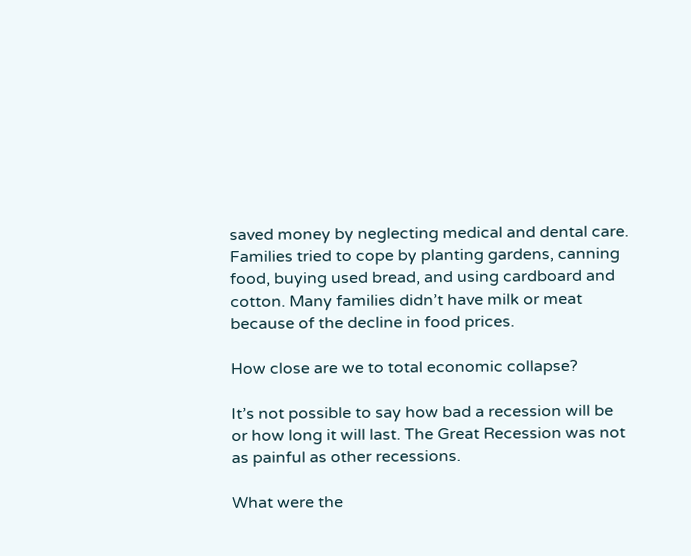saved money by neglecting medical and dental care. Families tried to cope by planting gardens, canning food, buying used bread, and using cardboard and cotton. Many families didn’t have milk or meat because of the decline in food prices.

How close are we to total economic collapse?

It’s not possible to say how bad a recession will be or how long it will last. The Great Recession was not as painful as other recessions.

What were the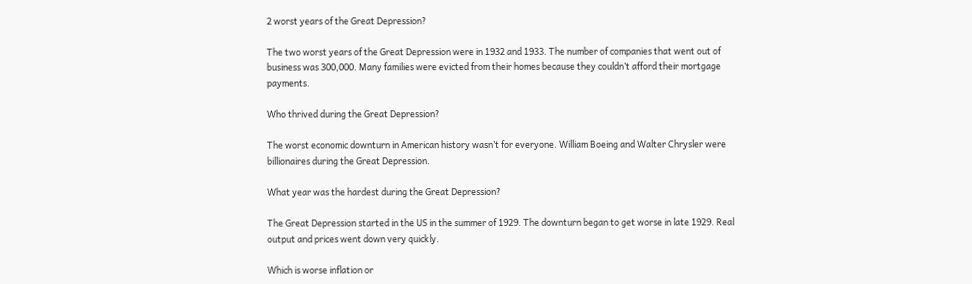2 worst years of the Great Depression?

The two worst years of the Great Depression were in 1932 and 1933. The number of companies that went out of business was 300,000. Many families were evicted from their homes because they couldn’t afford their mortgage payments.

Who thrived during the Great Depression?

The worst economic downturn in American history wasn’t for everyone. William Boeing and Walter Chrysler were billionaires during the Great Depression.

What year was the hardest during the Great Depression?

The Great Depression started in the US in the summer of 1929. The downturn began to get worse in late 1929. Real output and prices went down very quickly.

Which is worse inflation or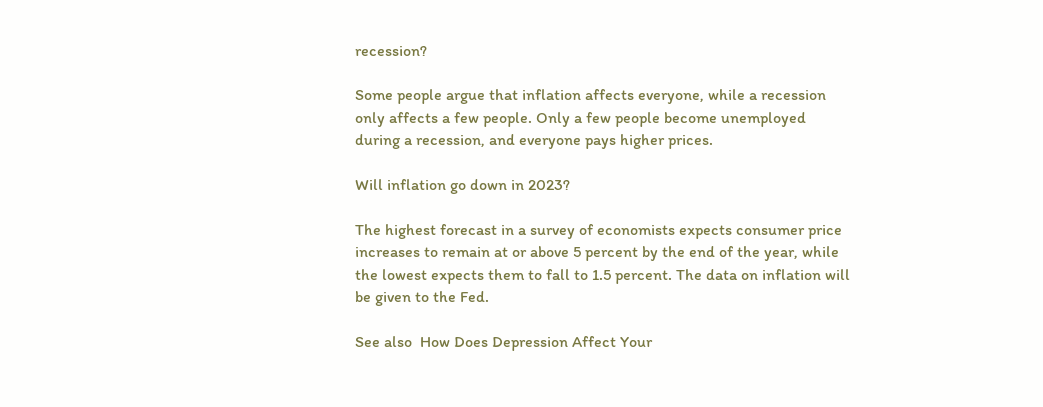recession?

Some people argue that inflation affects everyone, while a recession only affects a few people. Only a few people become unemployed during a recession, and everyone pays higher prices.

Will inflation go down in 2023?

The highest forecast in a survey of economists expects consumer price increases to remain at or above 5 percent by the end of the year, while the lowest expects them to fall to 1.5 percent. The data on inflation will be given to the Fed.

See also  How Does Depression Affect Your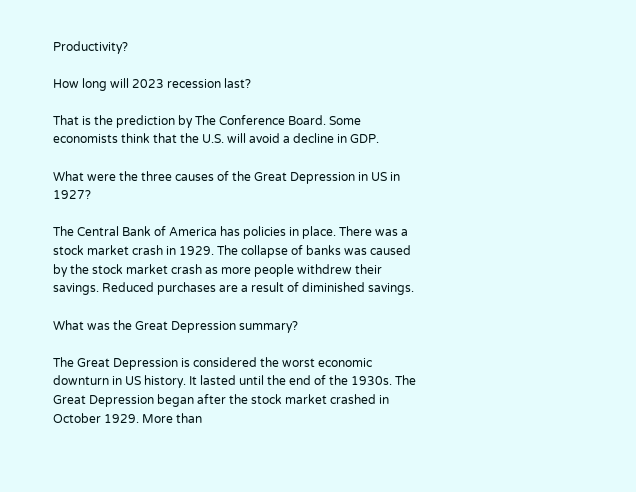Productivity?

How long will 2023 recession last?

That is the prediction by The Conference Board. Some economists think that the U.S. will avoid a decline in GDP.

What were the three causes of the Great Depression in US in 1927?

The Central Bank of America has policies in place. There was a stock market crash in 1929. The collapse of banks was caused by the stock market crash as more people withdrew their savings. Reduced purchases are a result of diminished savings.

What was the Great Depression summary?

The Great Depression is considered the worst economic downturn in US history. It lasted until the end of the 1930s. The Great Depression began after the stock market crashed in October 1929. More than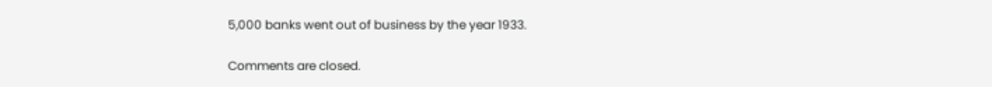5,000 banks went out of business by the year 1933.

Comments are closed.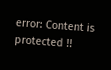error: Content is protected !!